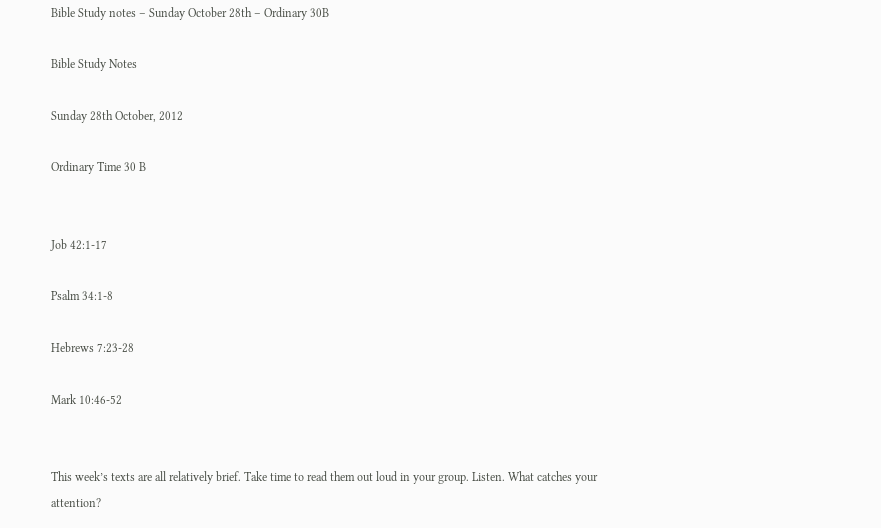Bible Study notes – Sunday October 28th – Ordinary 30B

Bible Study Notes

Sunday 28th October, 2012

Ordinary Time 30 B


Job 42:1-17

Psalm 34:1-8

Hebrews 7:23-28

Mark 10:46-52


This week’s texts are all relatively brief. Take time to read them out loud in your group. Listen. What catches your attention?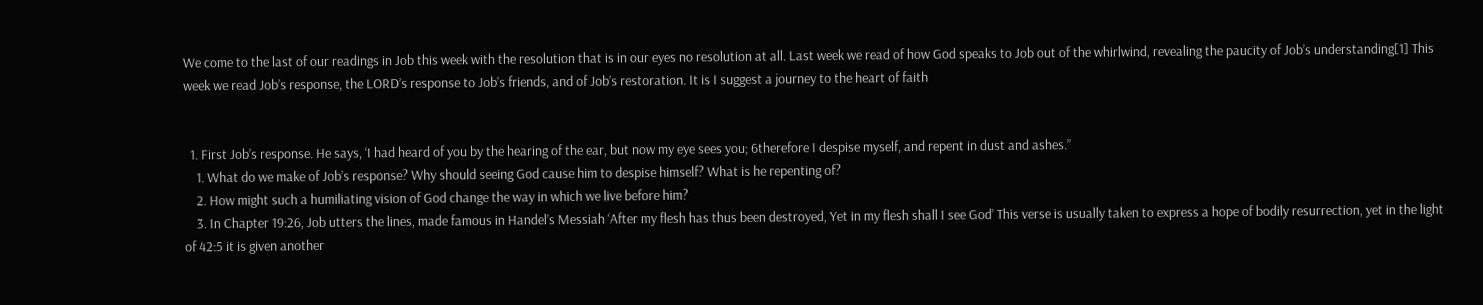We come to the last of our readings in Job this week with the resolution that is in our eyes no resolution at all. Last week we read of how God speaks to Job out of the whirlwind, revealing the paucity of Job’s understanding[1] This week we read Job’s response, the LORD’s response to Job’s friends, and of Job’s restoration. It is I suggest a journey to the heart of faith


  1. First Job’s response. He says, ‘I had heard of you by the hearing of the ear, but now my eye sees you; 6therefore I despise myself, and repent in dust and ashes.”
    1. What do we make of Job’s response? Why should seeing God cause him to despise himself? What is he repenting of?
    2. How might such a humiliating vision of God change the way in which we live before him?
    3. In Chapter 19:26, Job utters the lines, made famous in Handel’s Messiah ‘After my flesh has thus been destroyed, Yet in my flesh shall I see God’ This verse is usually taken to express a hope of bodily resurrection, yet in the light of 42:5 it is given another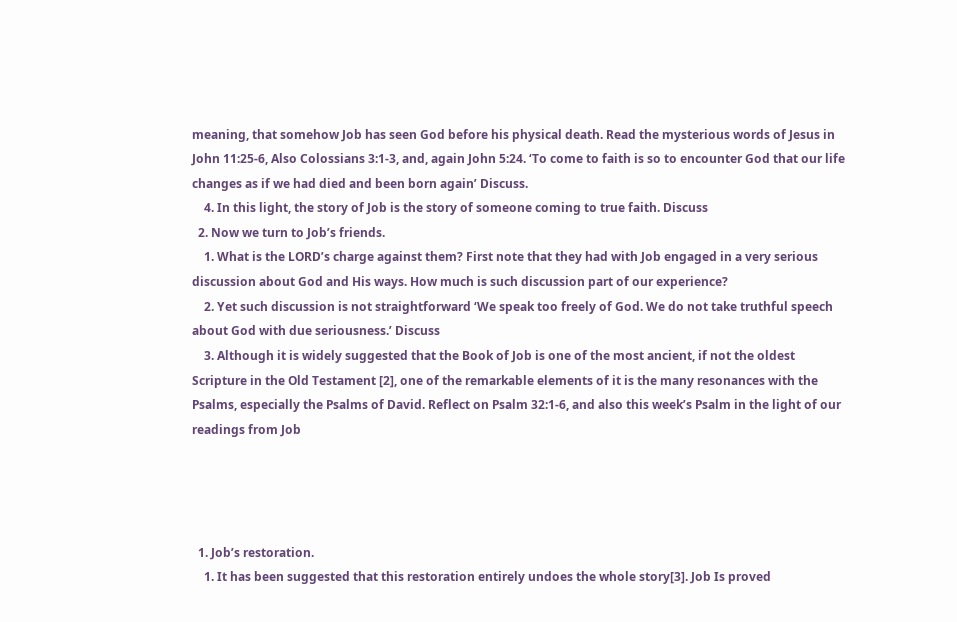meaning, that somehow Job has seen God before his physical death. Read the mysterious words of Jesus in John 11:25-6, Also Colossians 3:1-3, and, again John 5:24. ‘To come to faith is so to encounter God that our life changes as if we had died and been born again’ Discuss.
    4. In this light, the story of Job is the story of someone coming to true faith. Discuss
  2. Now we turn to Job’s friends.
    1. What is the LORD’s charge against them? First note that they had with Job engaged in a very serious discussion about God and His ways. How much is such discussion part of our experience?
    2. Yet such discussion is not straightforward ‘We speak too freely of God. We do not take truthful speech about God with due seriousness.’ Discuss
    3. Although it is widely suggested that the Book of Job is one of the most ancient, if not the oldest Scripture in the Old Testament [2], one of the remarkable elements of it is the many resonances with the Psalms, especially the Psalms of David. Reflect on Psalm 32:1-6, and also this week’s Psalm in the light of our readings from Job




  1. Job’s restoration.
    1. It has been suggested that this restoration entirely undoes the whole story[3]. Job Is proved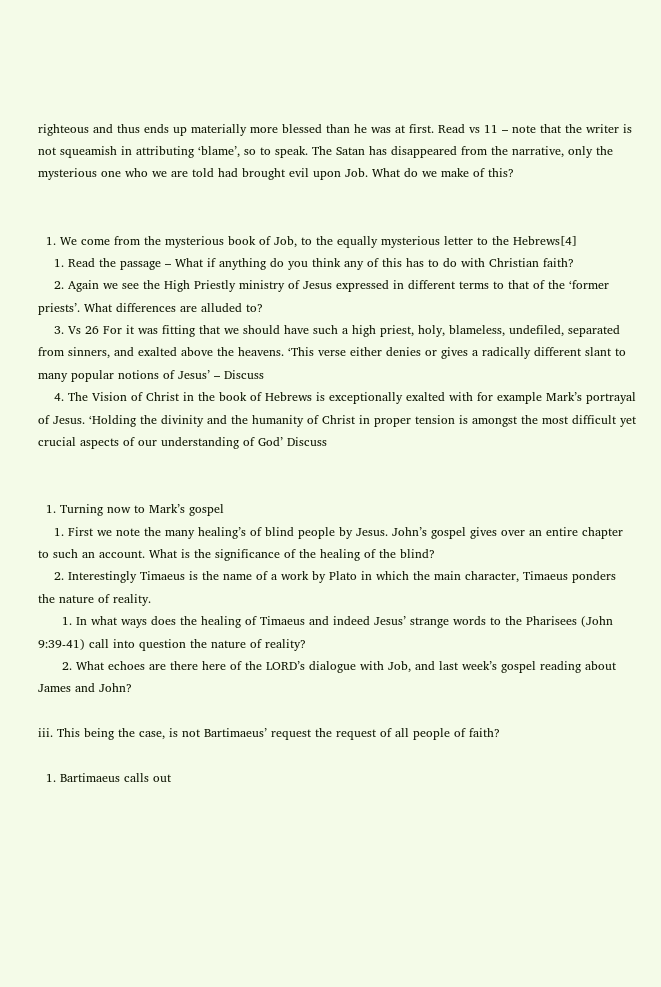righteous and thus ends up materially more blessed than he was at first. Read vs 11 – note that the writer is not squeamish in attributing ‘blame’, so to speak. The Satan has disappeared from the narrative, only the mysterious one who we are told had brought evil upon Job. What do we make of this?


  1. We come from the mysterious book of Job, to the equally mysterious letter to the Hebrews[4]
    1. Read the passage – What if anything do you think any of this has to do with Christian faith?
    2. Again we see the High Priestly ministry of Jesus expressed in different terms to that of the ‘former priests’. What differences are alluded to?
    3. Vs 26 For it was fitting that we should have such a high priest, holy, blameless, undefiled, separated from sinners, and exalted above the heavens. ‘This verse either denies or gives a radically different slant to many popular notions of Jesus’ – Discuss
    4. The Vision of Christ in the book of Hebrews is exceptionally exalted with for example Mark’s portrayal of Jesus. ‘Holding the divinity and the humanity of Christ in proper tension is amongst the most difficult yet crucial aspects of our understanding of God’ Discuss


  1. Turning now to Mark’s gospel
    1. First we note the many healing’s of blind people by Jesus. John’s gospel gives over an entire chapter to such an account. What is the significance of the healing of the blind?
    2. Interestingly Timaeus is the name of a work by Plato in which the main character, Timaeus ponders the nature of reality.
      1. In what ways does the healing of Timaeus and indeed Jesus’ strange words to the Pharisees (John 9:39-41) call into question the nature of reality?
      2. What echoes are there here of the LORD’s dialogue with Job, and last week’s gospel reading about James and John?

iii. This being the case, is not Bartimaeus’ request the request of all people of faith?

  1. Bartimaeus calls out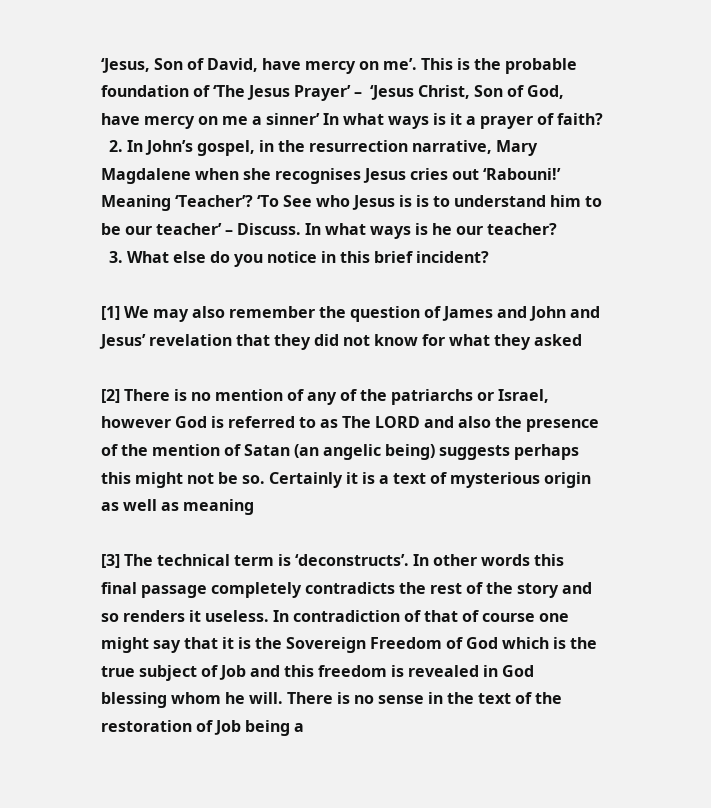‘Jesus, Son of David, have mercy on me’. This is the probable foundation of ‘The Jesus Prayer’ –  ‘Jesus Christ, Son of God, have mercy on me a sinner’ In what ways is it a prayer of faith?
  2. In John’s gospel, in the resurrection narrative, Mary Magdalene when she recognises Jesus cries out ‘Rabouni!’ Meaning ‘Teacher’? ‘To See who Jesus is is to understand him to be our teacher’ – Discuss. In what ways is he our teacher?
  3. What else do you notice in this brief incident?

[1] We may also remember the question of James and John and Jesus’ revelation that they did not know for what they asked

[2] There is no mention of any of the patriarchs or Israel, however God is referred to as The LORD and also the presence of the mention of Satan (an angelic being) suggests perhaps this might not be so. Certainly it is a text of mysterious origin as well as meaning

[3] The technical term is ‘deconstructs’. In other words this final passage completely contradicts the rest of the story and so renders it useless. In contradiction of that of course one might say that it is the Sovereign Freedom of God which is the true subject of Job and this freedom is revealed in God blessing whom he will. There is no sense in the text of the restoration of Job being a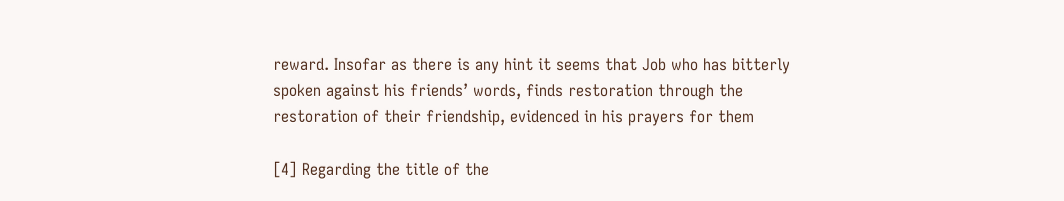reward. Insofar as there is any hint it seems that Job who has bitterly spoken against his friends’ words, finds restoration through the restoration of their friendship, evidenced in his prayers for them

[4] Regarding the title of the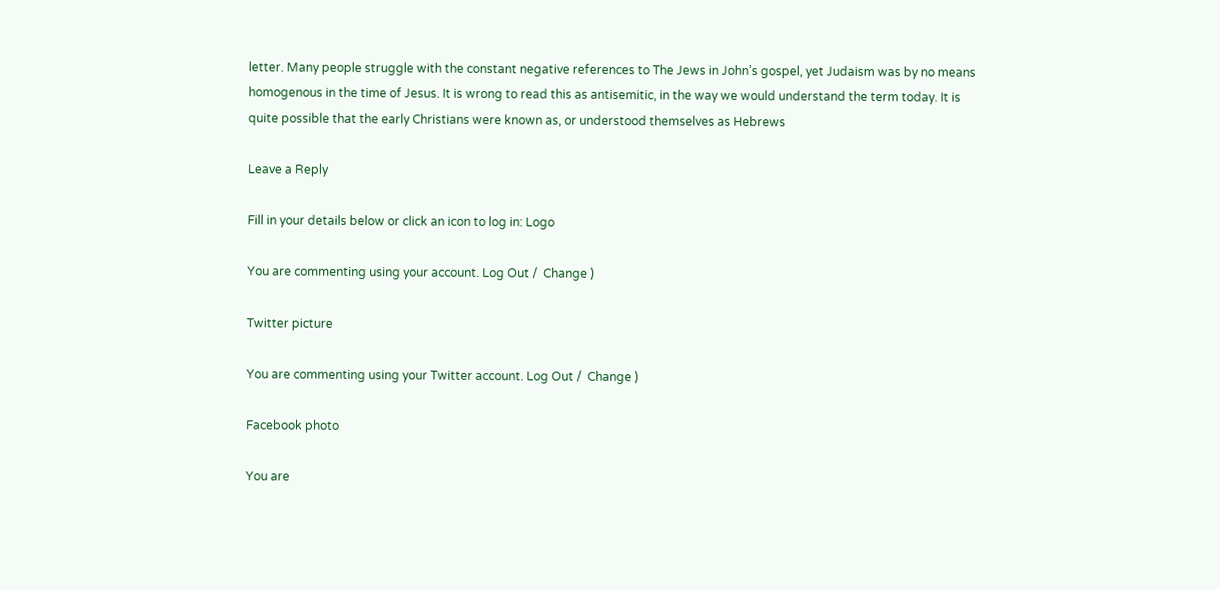letter. Many people struggle with the constant negative references to The Jews in John’s gospel, yet Judaism was by no means homogenous in the time of Jesus. It is wrong to read this as antisemitic, in the way we would understand the term today. It is quite possible that the early Christians were known as, or understood themselves as Hebrews

Leave a Reply

Fill in your details below or click an icon to log in: Logo

You are commenting using your account. Log Out /  Change )

Twitter picture

You are commenting using your Twitter account. Log Out /  Change )

Facebook photo

You are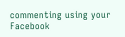commenting using your Facebook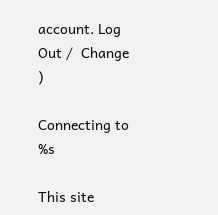account. Log Out /  Change )

Connecting to %s

This site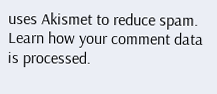uses Akismet to reduce spam. Learn how your comment data is processed.